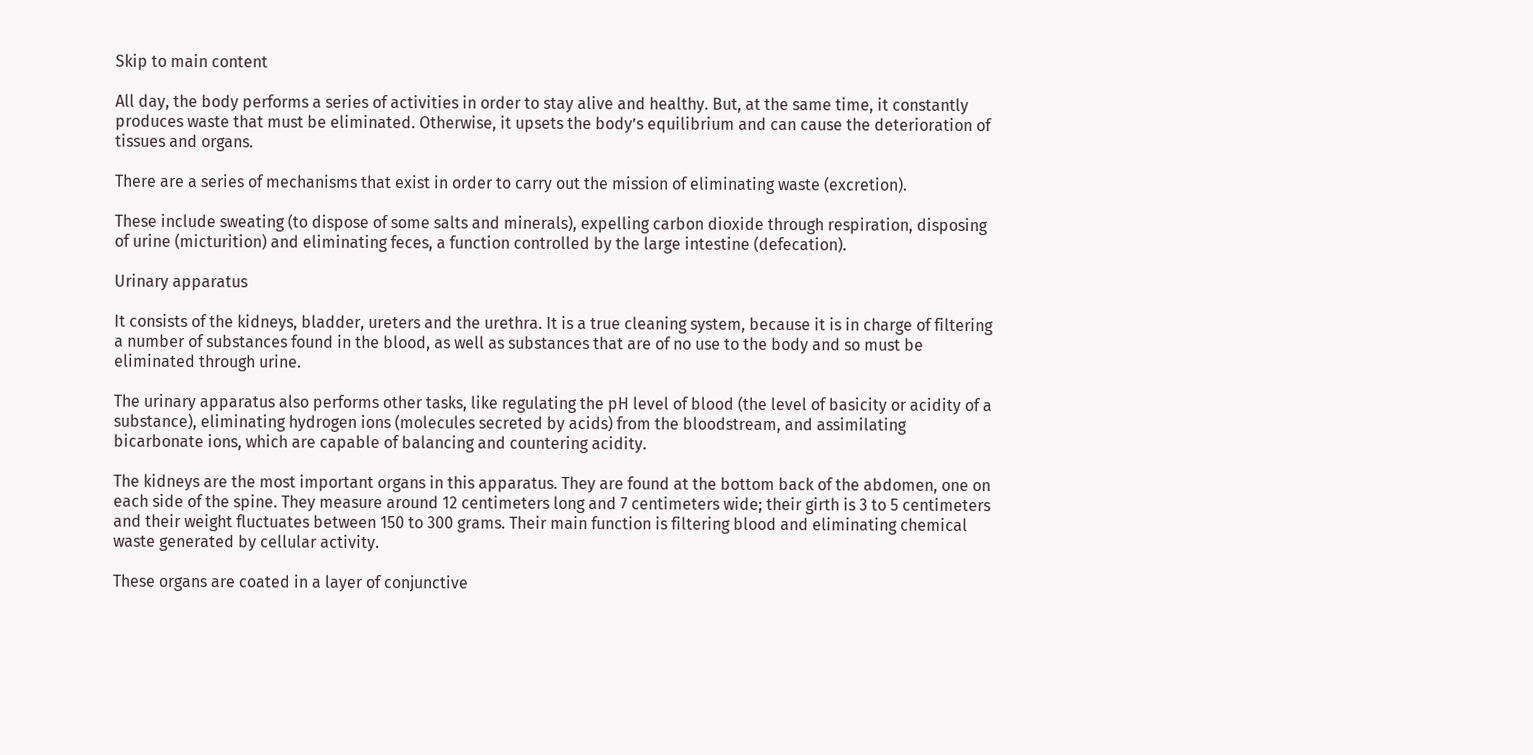Skip to main content

All day, the body performs a series of activities in order to stay alive and healthy. But, at the same time, it constantly produces waste that must be eliminated. Otherwise, it upsets the body’s equilibrium and can cause the deterioration of tissues and organs.

There are a series of mechanisms that exist in order to carry out the mission of eliminating waste (excretion).

These include sweating (to dispose of some salts and minerals), expelling carbon dioxide through respiration, disposing of urine (micturition) and eliminating feces, a function controlled by the large intestine (defecation).

Urinary apparatus

It consists of the kidneys, bladder, ureters and the urethra. It is a true cleaning system, because it is in charge of filtering a number of substances found in the blood, as well as substances that are of no use to the body and so must be eliminated through urine.

The urinary apparatus also performs other tasks, like regulating the pH level of blood (the level of basicity or acidity of a substance), eliminating hydrogen ions (molecules secreted by acids) from the bloodstream, and assimilating bicarbonate ions, which are capable of balancing and countering acidity.

The kidneys are the most important organs in this apparatus. They are found at the bottom back of the abdomen, one on each side of the spine. They measure around 12 centimeters long and 7 centimeters wide; their girth is 3 to 5 centimeters and their weight fluctuates between 150 to 300 grams. Their main function is filtering blood and eliminating chemical waste generated by cellular activity.

These organs are coated in a layer of conjunctive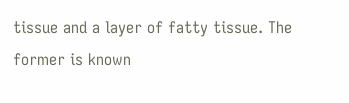tissue and a layer of fatty tissue. The former is known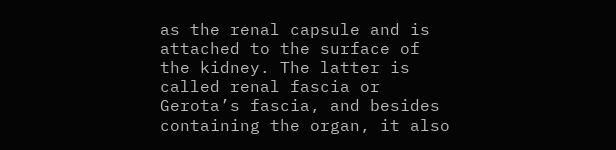as the renal capsule and is attached to the surface of the kidney. The latter is called renal fascia or Gerota’s fascia, and besides containing the organ, it also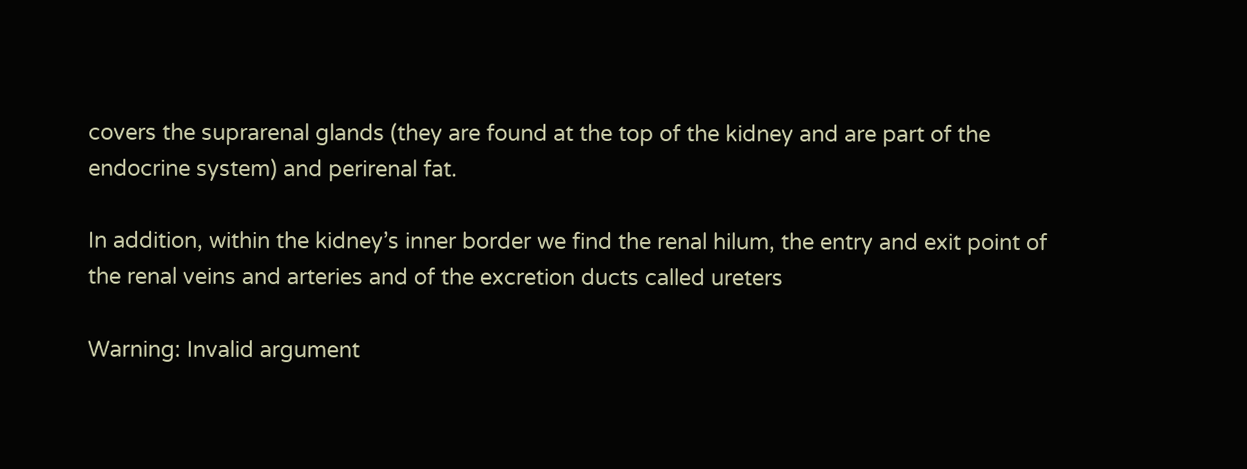covers the suprarenal glands (they are found at the top of the kidney and are part of the endocrine system) and perirenal fat.

In addition, within the kidney’s inner border we find the renal hilum, the entry and exit point of the renal veins and arteries and of the excretion ducts called ureters

Warning: Invalid argument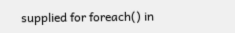supplied for foreach() in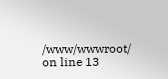/www/wwwroot/ on line 13